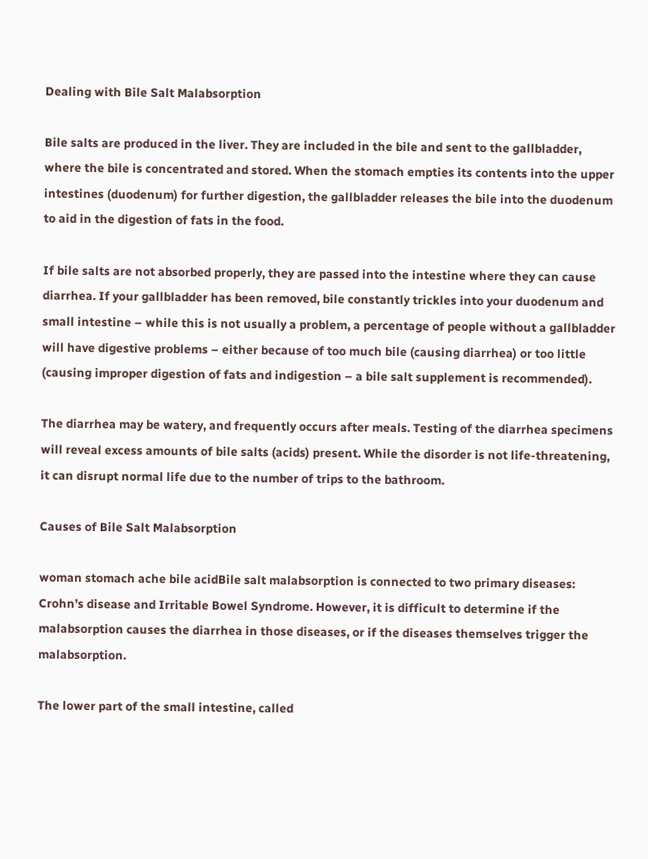Dealing with Bile Salt Malabsorption

Bile salts are produced in the liver. They are included in the bile and sent to the gallbladder, where the bile is concentrated and stored. When the stomach empties its contents into the upper intestines (duodenum) for further digestion, the gallbladder releases the bile into the duodenum to aid in the digestion of fats in the food.

If bile salts are not absorbed properly, they are passed into the intestine where they can cause diarrhea. If your gallbladder has been removed, bile constantly trickles into your duodenum and small intestine – while this is not usually a problem, a percentage of people without a gallbladder will have digestive problems – either because of too much bile (causing diarrhea) or too little (causing improper digestion of fats and indigestion – a bile salt supplement is recommended).

The diarrhea may be watery, and frequently occurs after meals. Testing of the diarrhea specimens will reveal excess amounts of bile salts (acids) present. While the disorder is not life-threatening, it can disrupt normal life due to the number of trips to the bathroom.

Causes of Bile Salt Malabsorption

woman stomach ache bile acidBile salt malabsorption is connected to two primary diseases: Crohn’s disease and Irritable Bowel Syndrome. However, it is difficult to determine if the malabsorption causes the diarrhea in those diseases, or if the diseases themselves trigger the malabsorption.

The lower part of the small intestine, called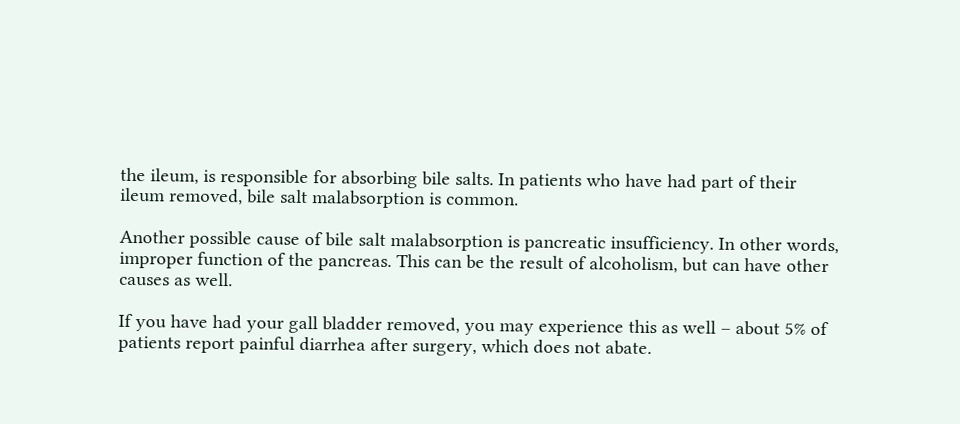the ileum, is responsible for absorbing bile salts. In patients who have had part of their ileum removed, bile salt malabsorption is common.

Another possible cause of bile salt malabsorption is pancreatic insufficiency. In other words, improper function of the pancreas. This can be the result of alcoholism, but can have other causes as well.

If you have had your gall bladder removed, you may experience this as well – about 5% of patients report painful diarrhea after surgery, which does not abate.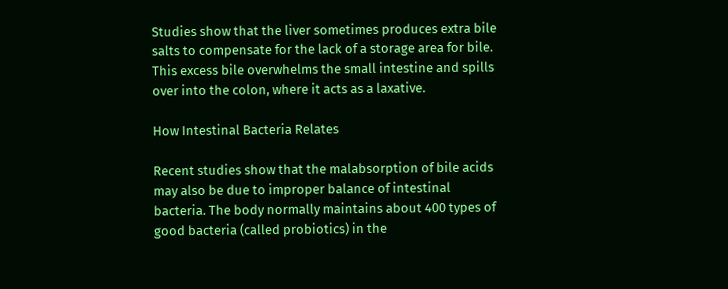Studies show that the liver sometimes produces extra bile salts to compensate for the lack of a storage area for bile. This excess bile overwhelms the small intestine and spills over into the colon, where it acts as a laxative.

How Intestinal Bacteria Relates

Recent studies show that the malabsorption of bile acids may also be due to improper balance of intestinal bacteria. The body normally maintains about 400 types of good bacteria (called probiotics) in the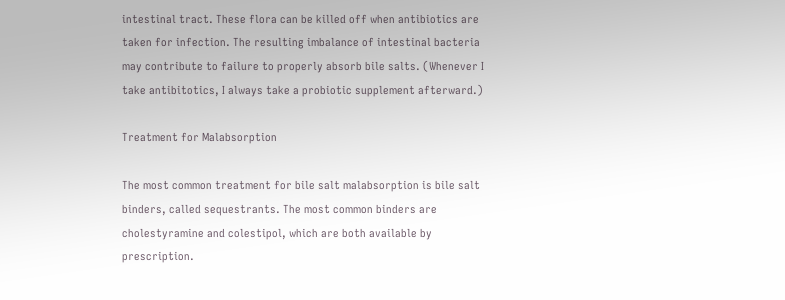intestinal tract. These flora can be killed off when antibiotics are taken for infection. The resulting imbalance of intestinal bacteria may contribute to failure to properly absorb bile salts. (Whenever I take antibitotics, I always take a probiotic supplement afterward.)

Treatment for Malabsorption

The most common treatment for bile salt malabsorption is bile salt binders, called sequestrants. The most common binders are cholestyramine and colestipol, which are both available by prescription.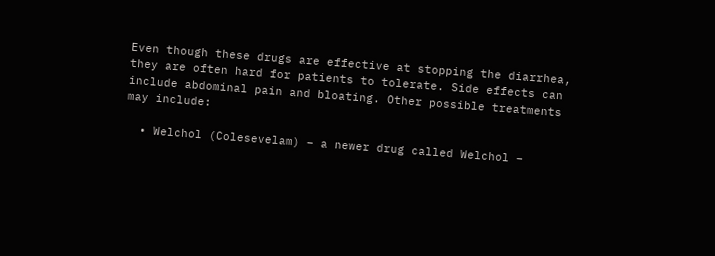Even though these drugs are effective at stopping the diarrhea, they are often hard for patients to tolerate. Side effects can include abdominal pain and bloating. Other possible treatments may include:

  • Welchol (Colesevelam) – a newer drug called Welchol –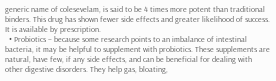generic name of colesevelam, is said to be 4 times more potent than traditional binders. This drug has shown fewer side effects and greater likelihood of success. It is available by prescription.
  • Probiotics – because some research points to an imbalance of intestinal bacteria, it may be helpful to supplement with probiotics. These supplements are natural, have few, if any side effects, and can be beneficial for dealing with other digestive disorders. They help gas, bloating,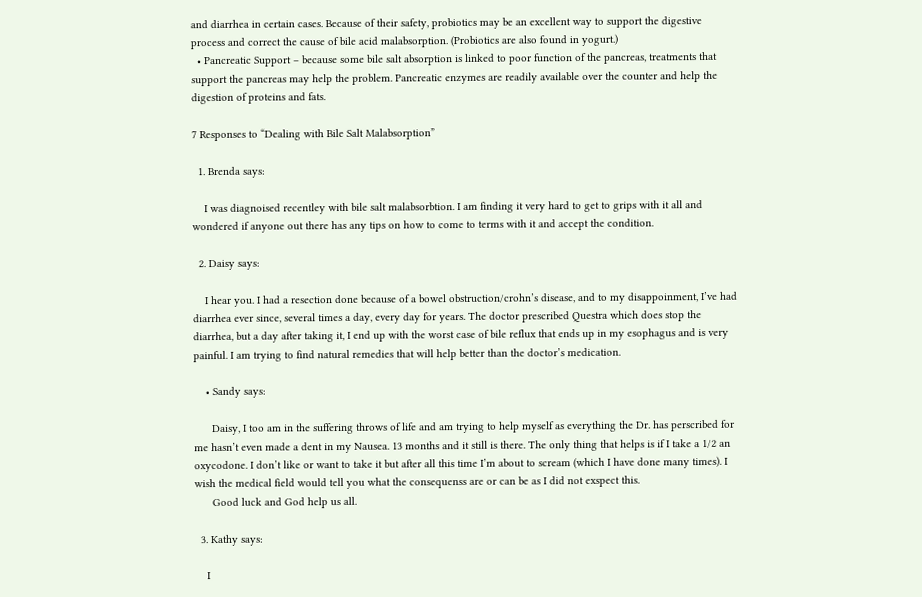and diarrhea in certain cases. Because of their safety, probiotics may be an excellent way to support the digestive process and correct the cause of bile acid malabsorption. (Probiotics are also found in yogurt.)
  • Pancreatic Support – because some bile salt absorption is linked to poor function of the pancreas, treatments that support the pancreas may help the problem. Pancreatic enzymes are readily available over the counter and help the digestion of proteins and fats.

7 Responses to “Dealing with Bile Salt Malabsorption”

  1. Brenda says:

    I was diagnoised recentley with bile salt malabsorbtion. I am finding it very hard to get to grips with it all and wondered if anyone out there has any tips on how to come to terms with it and accept the condition.

  2. Daisy says:

    I hear you. I had a resection done because of a bowel obstruction/crohn’s disease, and to my disappoinment, I’ve had diarrhea ever since, several times a day, every day for years. The doctor prescribed Questra which does stop the diarrhea, but a day after taking it, I end up with the worst case of bile reflux that ends up in my esophagus and is very painful. I am trying to find natural remedies that will help better than the doctor’s medication.

    • Sandy says:

      Daisy, I too am in the suffering throws of life and am trying to help myself as everything the Dr. has perscribed for me hasn’t even made a dent in my Nausea. 13 months and it still is there. The only thing that helps is if I take a 1/2 an oxycodone. I don’t like or want to take it but after all this time I’m about to scream (which I have done many times). I wish the medical field would tell you what the consequenss are or can be as I did not exspect this.
      Good luck and God help us all.

  3. Kathy says:

    I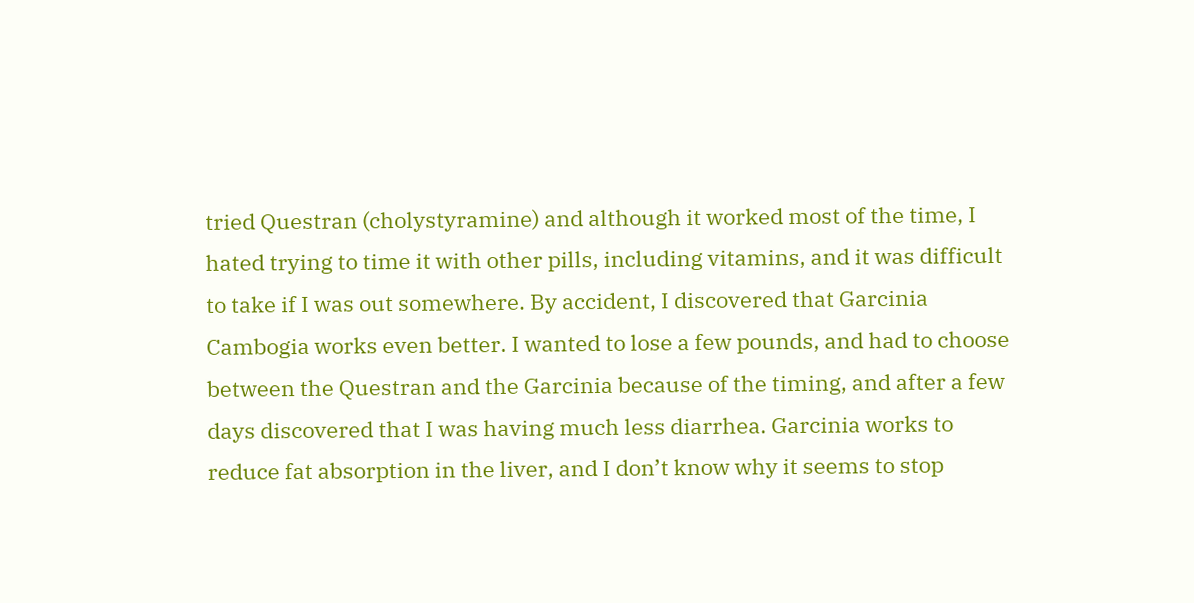tried Questran (cholystyramine) and although it worked most of the time, I hated trying to time it with other pills, including vitamins, and it was difficult to take if I was out somewhere. By accident, I discovered that Garcinia Cambogia works even better. I wanted to lose a few pounds, and had to choose between the Questran and the Garcinia because of the timing, and after a few days discovered that I was having much less diarrhea. Garcinia works to reduce fat absorption in the liver, and I don’t know why it seems to stop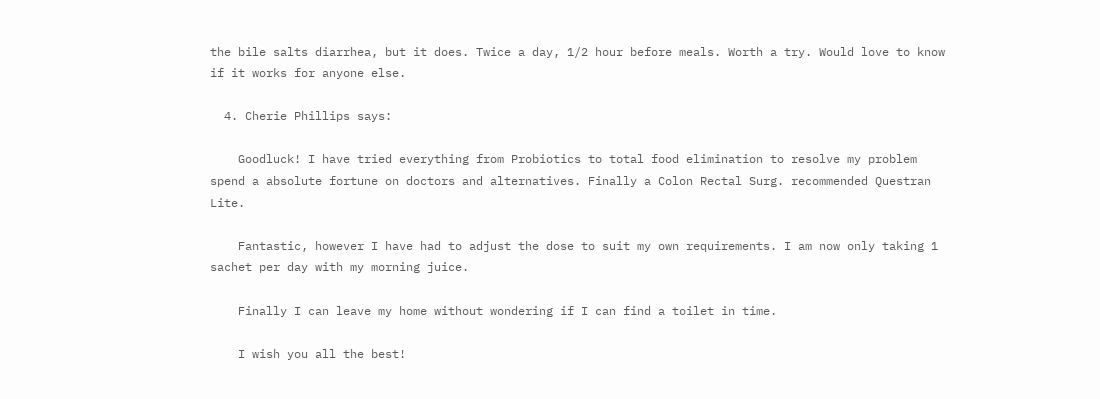the bile salts diarrhea, but it does. Twice a day, 1/2 hour before meals. Worth a try. Would love to know if it works for anyone else.

  4. Cherie Phillips says:

    Goodluck! I have tried everything from Probiotics to total food elimination to resolve my problem spend a absolute fortune on doctors and alternatives. Finally a Colon Rectal Surg. recommended Questran Lite.

    Fantastic, however I have had to adjust the dose to suit my own requirements. I am now only taking 1 sachet per day with my morning juice.

    Finally I can leave my home without wondering if I can find a toilet in time.

    I wish you all the best!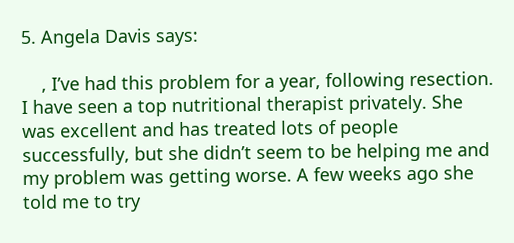5. Angela Davis says:

    , I’ve had this problem for a year, following resection. I have seen a top nutritional therapist privately. She was excellent and has treated lots of people successfully, but she didn’t seem to be helping me and my problem was getting worse. A few weeks ago she told me to try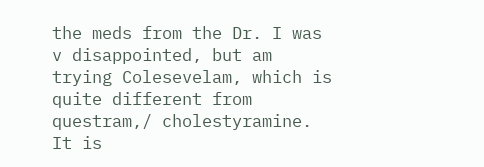the meds from the Dr. I was v disappointed, but am trying Colesevelam, which is quite different from questram,/ cholestyramine. It is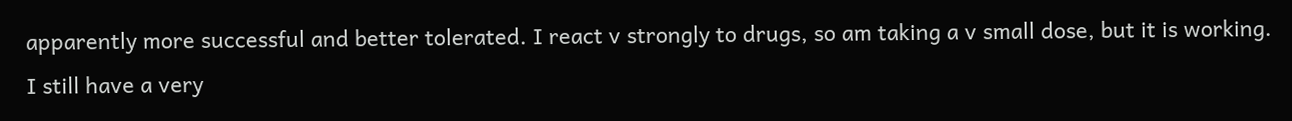apparently more successful and better tolerated. I react v strongly to drugs, so am taking a v small dose, but it is working. I still have a very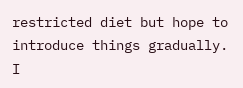restricted diet but hope to introduce things gradually. I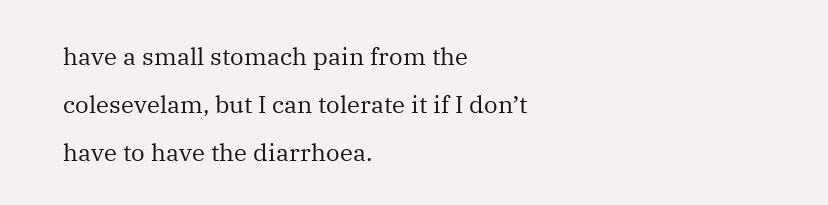have a small stomach pain from the colesevelam, but I can tolerate it if I don’t have to have the diarrhoea.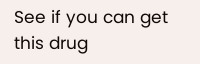See if you can get this drug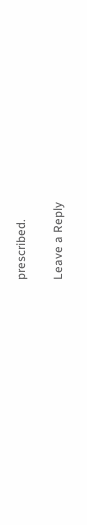prescribed.

Leave a Reply